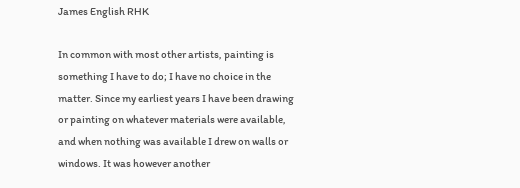James English RHK

In common with most other artists, painting is something I have to do; I have no choice in the matter. Since my earliest years I have been drawing or painting on whatever materials were available, and when nothing was available I drew on walls or windows. It was however another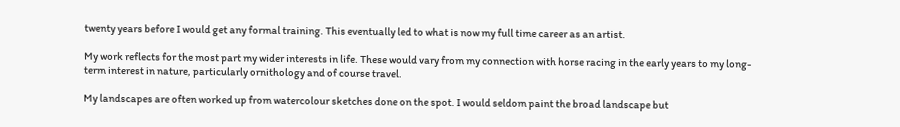twenty years before I would get any formal training. This eventually led to what is now my full time career as an artist.

My work reflects for the most part my wider interests in life. These would vary from my connection with horse racing in the early years to my long-term interest in nature, particularly ornithology and of course travel.

My landscapes are often worked up from watercolour sketches done on the spot. I would seldom paint the broad landscape but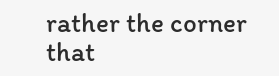rather the corner that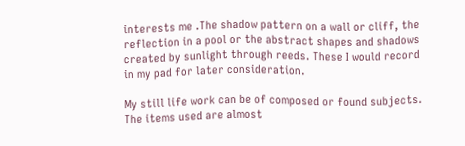interests me .The shadow pattern on a wall or cliff, the reflection in a pool or the abstract shapes and shadows created by sunlight through reeds. These I would record in my pad for later consideration.

My still life work can be of composed or found subjects. The items used are almost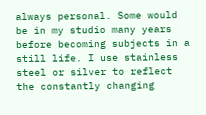always personal. Some would be in my studio many years before becoming subjects in a still life. I use stainless steel or silver to reflect the constantly changing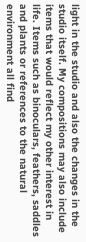light in the studio and also the changes in the studio itself. My compositions may also include items that would reflect my other interest in life. Items such as binoculars, feathers, saddles and plants or references to the natural environment all find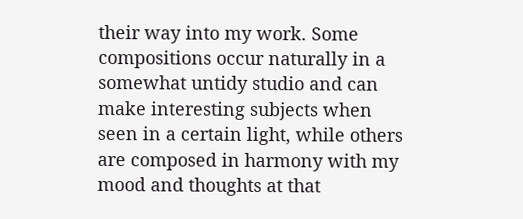their way into my work. Some compositions occur naturally in a somewhat untidy studio and can make interesting subjects when seen in a certain light, while others are composed in harmony with my mood and thoughts at that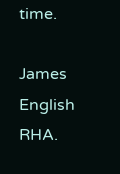time.

James English RHA.